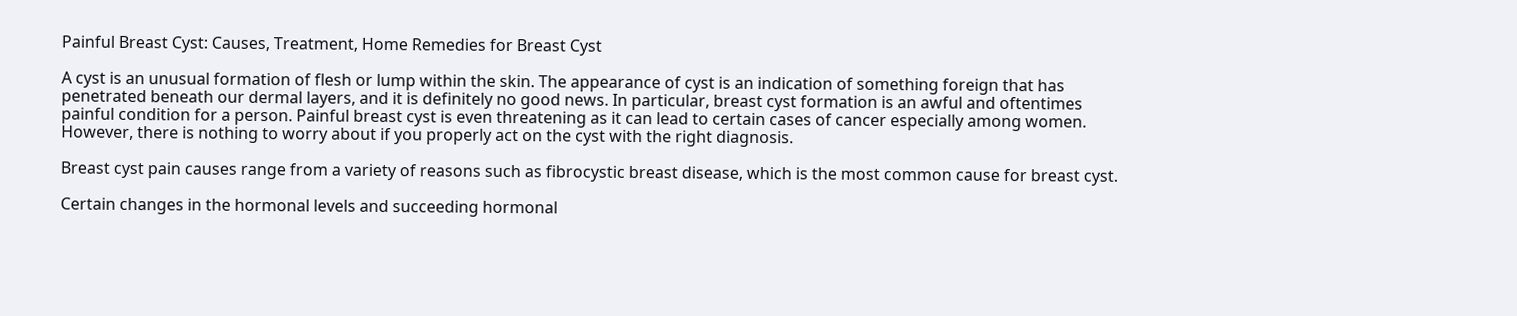Painful Breast Cyst: Causes, Treatment, Home Remedies for Breast Cyst

A cyst is an unusual formation of flesh or lump within the skin. The appearance of cyst is an indication of something foreign that has penetrated beneath our dermal layers, and it is definitely no good news. In particular, breast cyst formation is an awful and oftentimes painful condition for a person. Painful breast cyst is even threatening as it can lead to certain cases of cancer especially among women. However, there is nothing to worry about if you properly act on the cyst with the right diagnosis.

Breast cyst pain causes range from a variety of reasons such as fibrocystic breast disease, which is the most common cause for breast cyst.

Certain changes in the hormonal levels and succeeding hormonal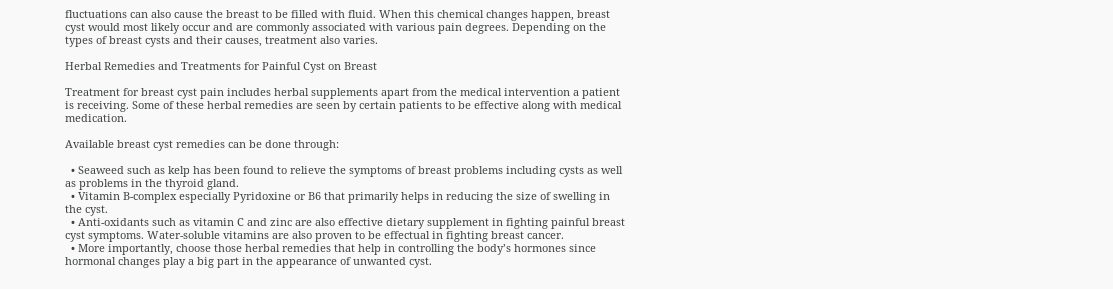fluctuations can also cause the breast to be filled with fluid. When this chemical changes happen, breast cyst would most likely occur and are commonly associated with various pain degrees. Depending on the types of breast cysts and their causes, treatment also varies.

Herbal Remedies and Treatments for Painful Cyst on Breast

Treatment for breast cyst pain includes herbal supplements apart from the medical intervention a patient is receiving. Some of these herbal remedies are seen by certain patients to be effective along with medical medication.

Available breast cyst remedies can be done through:

  • Seaweed such as kelp has been found to relieve the symptoms of breast problems including cysts as well as problems in the thyroid gland.
  • Vitamin B-complex especially Pyridoxine or B6 that primarily helps in reducing the size of swelling in the cyst.
  • Anti-oxidants such as vitamin C and zinc are also effective dietary supplement in fighting painful breast cyst symptoms. Water-soluble vitamins are also proven to be effectual in fighting breast cancer.
  • More importantly, choose those herbal remedies that help in controlling the body’s hormones since hormonal changes play a big part in the appearance of unwanted cyst.